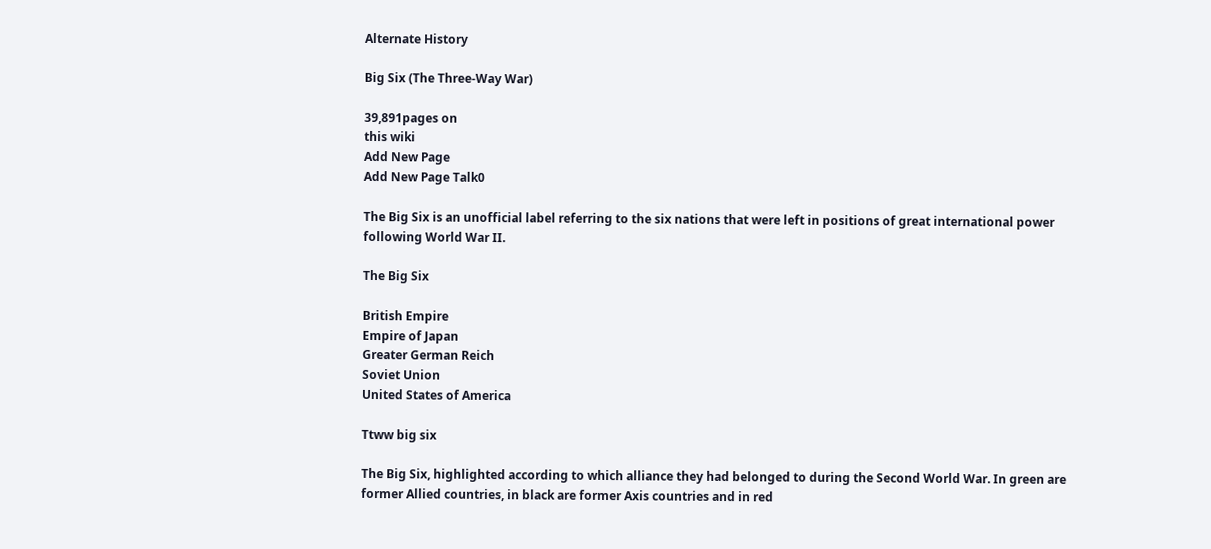Alternate History

Big Six (The Three-Way War)

39,891pages on
this wiki
Add New Page
Add New Page Talk0

The Big Six is an unofficial label referring to the six nations that were left in positions of great international power following World War II.

The Big Six

British Empire
Empire of Japan
Greater German Reich
Soviet Union
United States of America

Ttww big six

The Big Six, highlighted according to which alliance they had belonged to during the Second World War. In green are former Allied countries, in black are former Axis countries and in red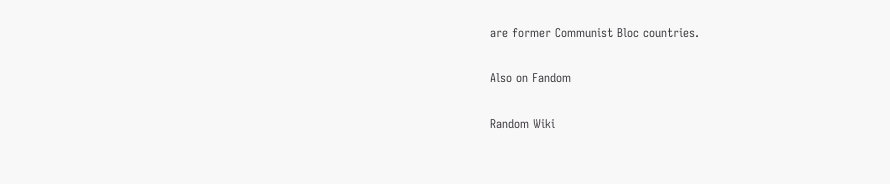are former Communist Bloc countries.

Also on Fandom

Random Wiki